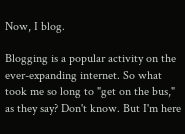Now, I blog.

Blogging is a popular activity on the ever-expanding internet. So what took me so long to "get on the bus," as they say? Don't know. But I'm here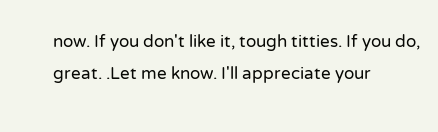now. If you don't like it, tough titties. If you do, great. .Let me know. I'll appreciate your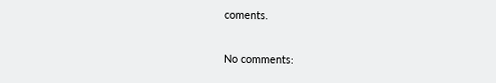coments.

No comments: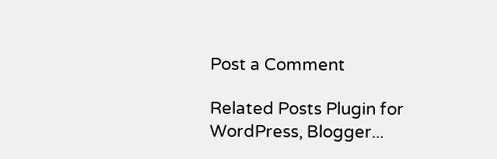Post a Comment

Related Posts Plugin for WordPress, Blogger...